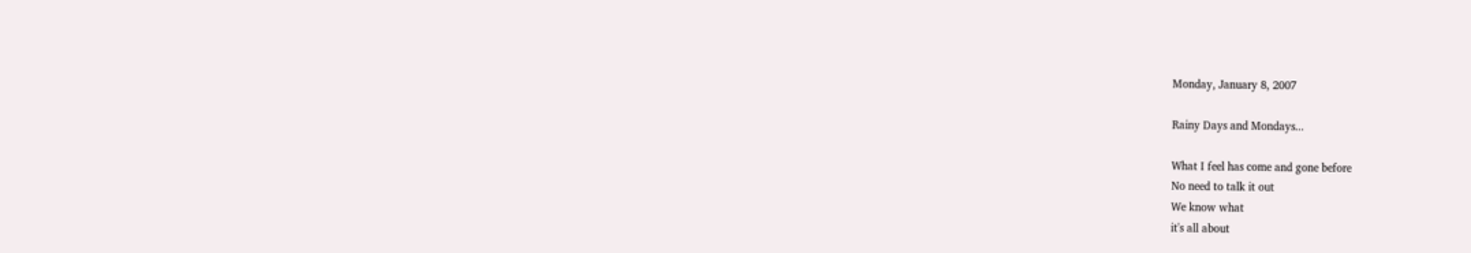Monday, January 8, 2007

Rainy Days and Mondays...

What I feel has come and gone before
No need to talk it out
We know what
it's all about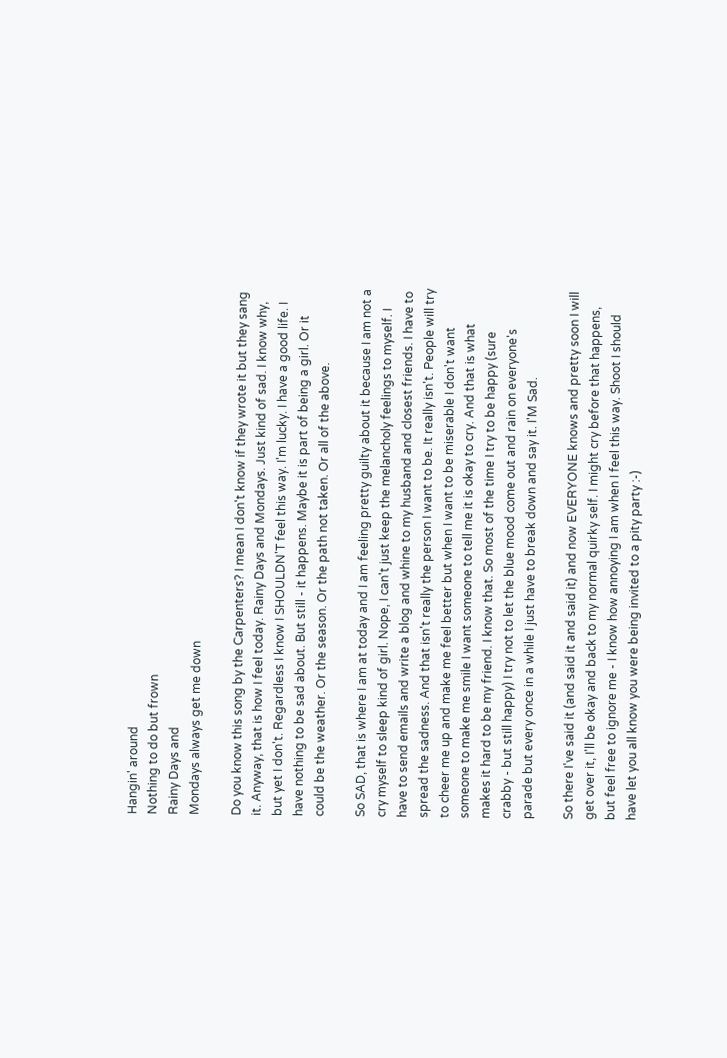Hangin' around
Nothing to do but frown
Rainy Days and
Mondays always get me down

Do you know this song by the Carpenters? I mean I don't know if they wrote it but they sang it. Anyway, that is how I feel today. Rainy Days and Mondays. Just kind of sad. I know why, but yet I don't. Regardless I know I SHOULDN'T feel this way. I'm lucky. I have a good life. I have nothing to be sad about. But still - it happens. Maybe it is part of being a girl. Or it could be the weather. Or the season. Or the path not taken. Or all of the above.

So SAD, that is where I am at today and I am feeling pretty guilty about it because I am not a cry myself to sleep kind of girl. Nope, I can't just keep the melancholy feelings to myself. I have to send emails and write a blog and whine to my husband and closest friends. I have to spread the sadness. And that isn't really the person I want to be. It really isn't. People will try to cheer me up and make me feel better but when I want to be miserable I don't want someone to make me smile I want someone to tell me it is okay to cry. And that is what makes it hard to be my friend. I know that. So most of the time I try to be happy (sure crabby - but still happy) I try not to let the blue mood come out and rain on everyone's parade but every once in a while I just have to break down and say it. I'M Sad.

So there I've said it (and said it and said it) and now EVERYONE knows and pretty soon I will get over it, I'll be okay and back to my normal quirky self. I might cry before that happens, but feel free to ignore me - I know how annoying I am when I feel this way. Shoot I should have let you all know you were being invited to a pity party :-)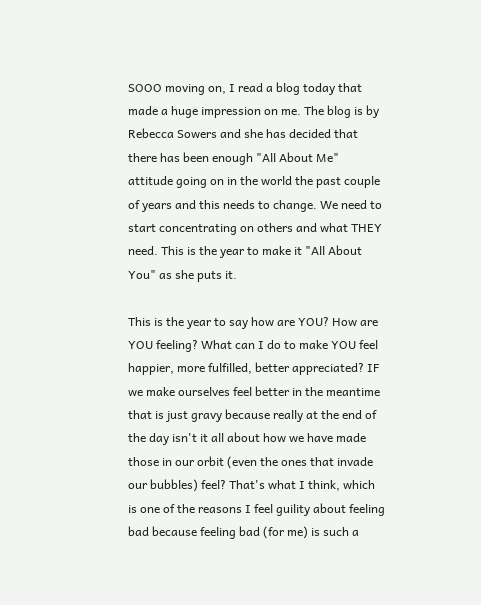SOOO moving on, I read a blog today that made a huge impression on me. The blog is by Rebecca Sowers and she has decided that there has been enough "All About Me" attitude going on in the world the past couple of years and this needs to change. We need to start concentrating on others and what THEY need. This is the year to make it "All About You" as she puts it.

This is the year to say how are YOU? How are YOU feeling? What can I do to make YOU feel happier, more fulfilled, better appreciated? IF we make ourselves feel better in the meantime that is just gravy because really at the end of the day isn't it all about how we have made those in our orbit (even the ones that invade our bubbles) feel? That's what I think, which is one of the reasons I feel guility about feeling bad because feeling bad (for me) is such a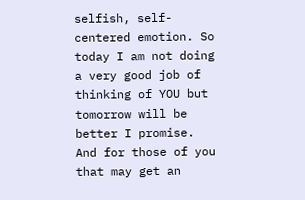selfish, self-centered emotion. So today I am not doing a very good job of thinking of YOU but tomorrow will be better I promise. And for those of you that may get an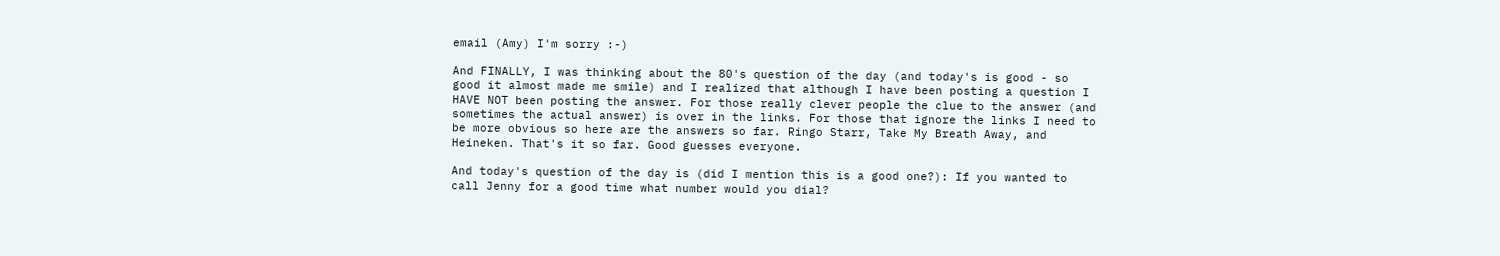email (Amy) I'm sorry :-)

And FINALLY, I was thinking about the 80's question of the day (and today's is good - so good it almost made me smile) and I realized that although I have been posting a question I HAVE NOT been posting the answer. For those really clever people the clue to the answer (and sometimes the actual answer) is over in the links. For those that ignore the links I need to be more obvious so here are the answers so far. Ringo Starr, Take My Breath Away, and Heineken. That's it so far. Good guesses everyone.

And today's question of the day is (did I mention this is a good one?): If you wanted to call Jenny for a good time what number would you dial?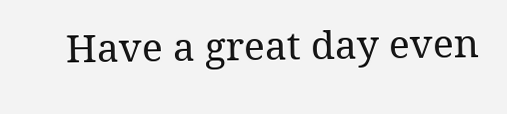Have a great day even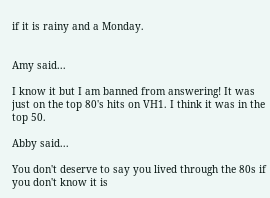if it is rainy and a Monday.


Amy said...

I know it but I am banned from answering! It was just on the top 80's hits on VH1. I think it was in the top 50.

Abby said...

You don't deserve to say you lived through the 80s if you don't know it is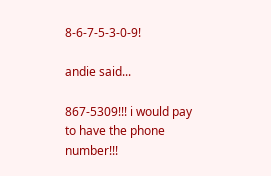8-6-7-5-3-0-9!

andie said...

867-5309!!! i would pay to have the phone number!!!